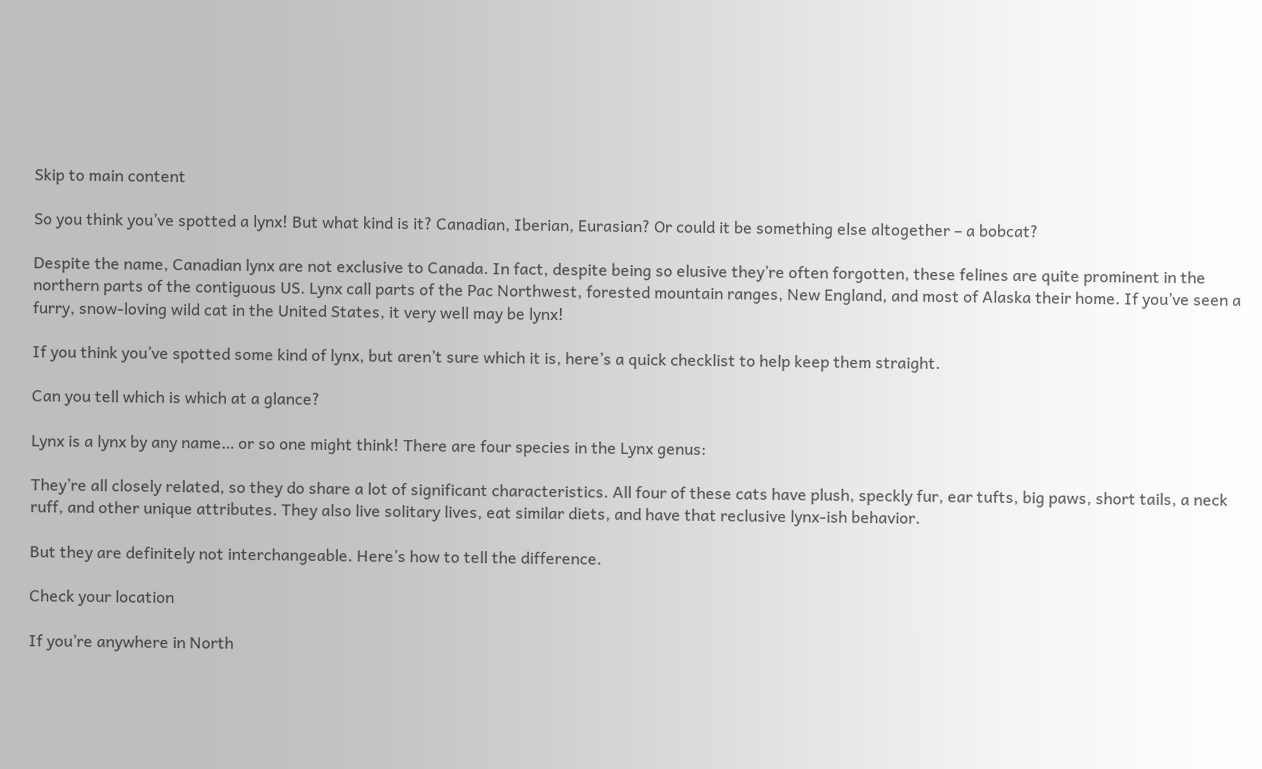Skip to main content

So you think you’ve spotted a lynx! But what kind is it? Canadian, Iberian, Eurasian? Or could it be something else altogether – a bobcat?

Despite the name, Canadian lynx are not exclusive to Canada. In fact, despite being so elusive they’re often forgotten, these felines are quite prominent in the northern parts of the contiguous US. Lynx call parts of the Pac Northwest, forested mountain ranges, New England, and most of Alaska their home. If you’ve seen a furry, snow-loving wild cat in the United States, it very well may be lynx!

If you think you’ve spotted some kind of lynx, but aren’t sure which it is, here’s a quick checklist to help keep them straight.

Can you tell which is which at a glance?

Lynx is a lynx by any name… or so one might think! There are four species in the Lynx genus:

They’re all closely related, so they do share a lot of significant characteristics. All four of these cats have plush, speckly fur, ear tufts, big paws, short tails, a neck ruff, and other unique attributes. They also live solitary lives, eat similar diets, and have that reclusive lynx-ish behavior.

But they are definitely not interchangeable. Here’s how to tell the difference.

Check your location

If you’re anywhere in North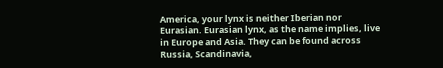America, your lynx is neither Iberian nor Eurasian. Eurasian lynx, as the name implies, live in Europe and Asia. They can be found across Russia, Scandinavia,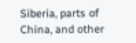Siberia, parts of China, and other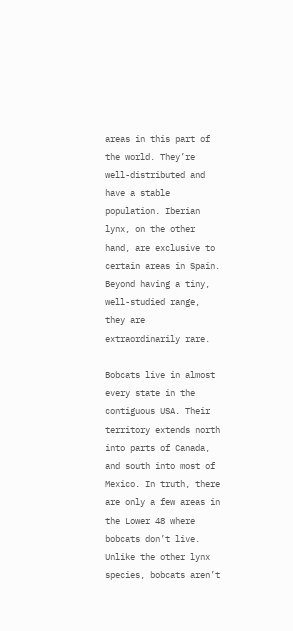areas in this part of the world. They’re well-distributed and have a stable population. Iberian lynx, on the other hand, are exclusive to certain areas in Spain. Beyond having a tiny, well-studied range, they are extraordinarily rare.

Bobcats live in almost every state in the contiguous USA. Their territory extends north into parts of Canada, and south into most of Mexico. In truth, there are only a few areas in the Lower 48 where bobcats don’t live. Unlike the other lynx species, bobcats aren’t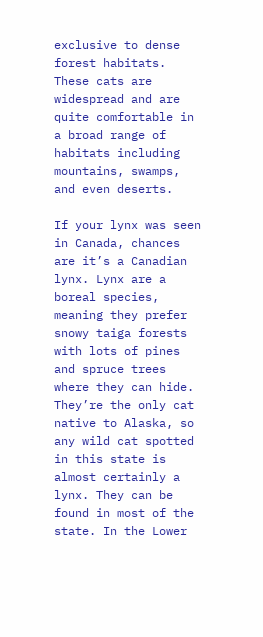exclusive to dense forest habitats. These cats are widespread and are quite comfortable in a broad range of habitats including mountains, swamps, and even deserts.

If your lynx was seen in Canada, chances are it’s a Canadian lynx. Lynx are a boreal species, meaning they prefer snowy taiga forests with lots of pines and spruce trees where they can hide. They’re the only cat native to Alaska, so any wild cat spotted in this state is almost certainly a lynx. They can be found in most of the state. In the Lower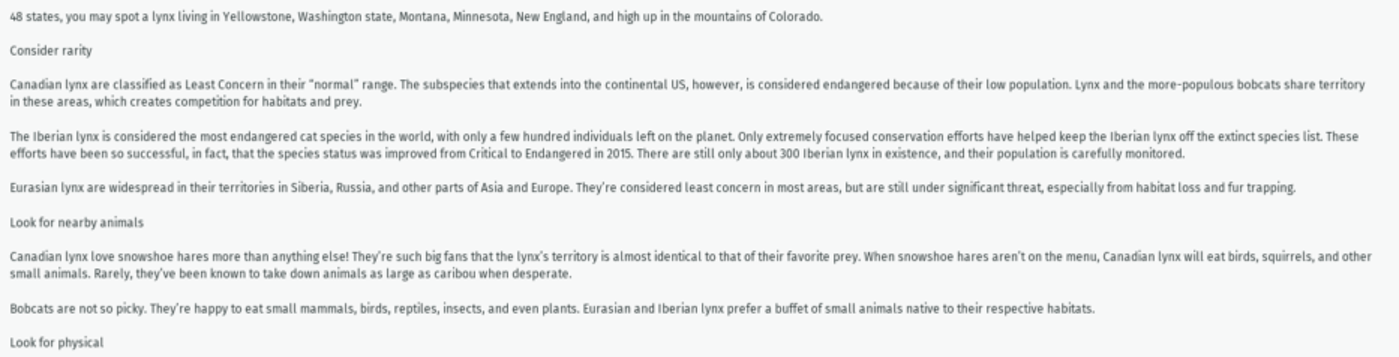48 states, you may spot a lynx living in Yellowstone, Washington state, Montana, Minnesota, New England, and high up in the mountains of Colorado.

Consider rarity

Canadian lynx are classified as Least Concern in their “normal” range. The subspecies that extends into the continental US, however, is considered endangered because of their low population. Lynx and the more-populous bobcats share territory in these areas, which creates competition for habitats and prey.

The Iberian lynx is considered the most endangered cat species in the world, with only a few hundred individuals left on the planet. Only extremely focused conservation efforts have helped keep the Iberian lynx off the extinct species list. These efforts have been so successful, in fact, that the species status was improved from Critical to Endangered in 2015. There are still only about 300 Iberian lynx in existence, and their population is carefully monitored.

Eurasian lynx are widespread in their territories in Siberia, Russia, and other parts of Asia and Europe. They’re considered least concern in most areas, but are still under significant threat, especially from habitat loss and fur trapping.

Look for nearby animals

Canadian lynx love snowshoe hares more than anything else! They’re such big fans that the lynx’s territory is almost identical to that of their favorite prey. When snowshoe hares aren’t on the menu, Canadian lynx will eat birds, squirrels, and other small animals. Rarely, they’ve been known to take down animals as large as caribou when desperate.

Bobcats are not so picky. They’re happy to eat small mammals, birds, reptiles, insects, and even plants. Eurasian and Iberian lynx prefer a buffet of small animals native to their respective habitats.

Look for physical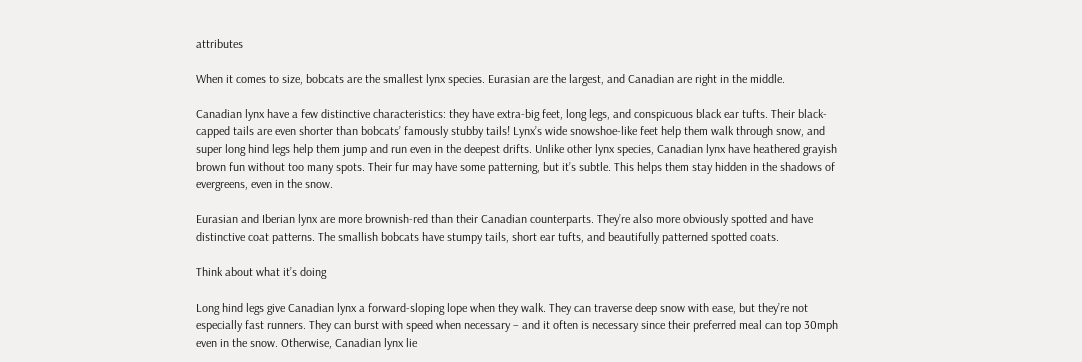attributes

When it comes to size, bobcats are the smallest lynx species. Eurasian are the largest, and Canadian are right in the middle.

Canadian lynx have a few distinctive characteristics: they have extra-big feet, long legs, and conspicuous black ear tufts. Their black-capped tails are even shorter than bobcats’ famously stubby tails! Lynx’s wide snowshoe-like feet help them walk through snow, and super long hind legs help them jump and run even in the deepest drifts. Unlike other lynx species, Canadian lynx have heathered grayish brown fun without too many spots. Their fur may have some patterning, but it’s subtle. This helps them stay hidden in the shadows of evergreens, even in the snow.

Eurasian and Iberian lynx are more brownish-red than their Canadian counterparts. They’re also more obviously spotted and have distinctive coat patterns. The smallish bobcats have stumpy tails, short ear tufts, and beautifully patterned spotted coats.

Think about what it’s doing

Long hind legs give Canadian lynx a forward-sloping lope when they walk. They can traverse deep snow with ease, but they’re not especially fast runners. They can burst with speed when necessary – and it often is necessary since their preferred meal can top 30mph even in the snow. Otherwise, Canadian lynx lie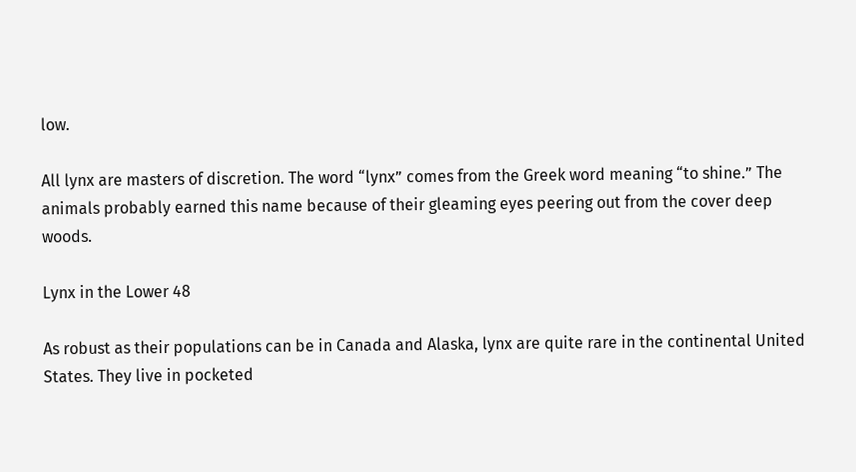low.

All lynx are masters of discretion. The word “lynx” comes from the Greek word meaning “to shine.” The animals probably earned this name because of their gleaming eyes peering out from the cover deep woods.

Lynx in the Lower 48

As robust as their populations can be in Canada and Alaska, lynx are quite rare in the continental United States. They live in pocketed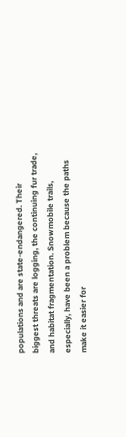populations and are state-endangered. Their biggest threats are logging, the continuing fur trade, and habitat fragmentation. Snowmobile trails, especially, have been a problem because the paths make it easier for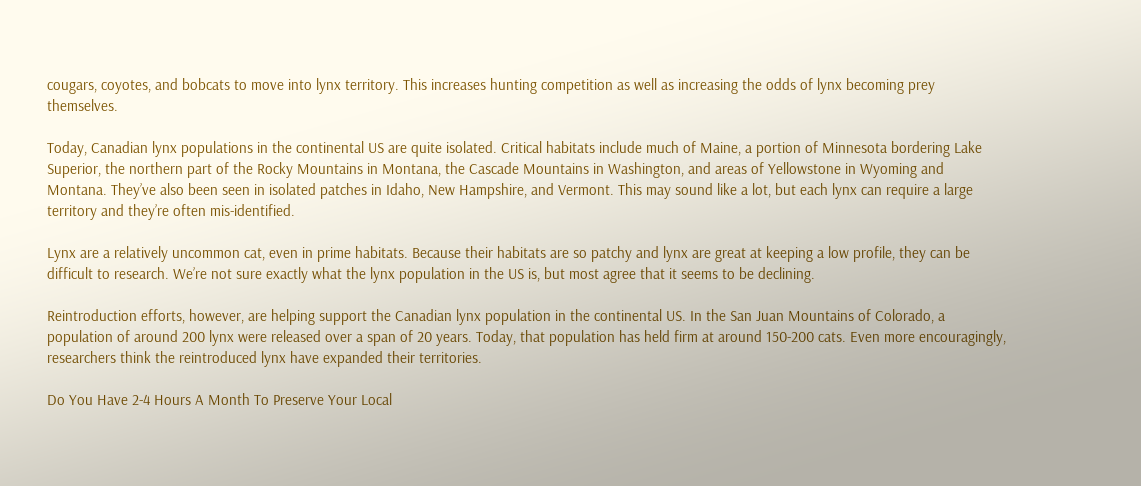cougars, coyotes, and bobcats to move into lynx territory. This increases hunting competition as well as increasing the odds of lynx becoming prey themselves.

Today, Canadian lynx populations in the continental US are quite isolated. Critical habitats include much of Maine, a portion of Minnesota bordering Lake Superior, the northern part of the Rocky Mountains in Montana, the Cascade Mountains in Washington, and areas of Yellowstone in Wyoming and Montana. They’ve also been seen in isolated patches in Idaho, New Hampshire, and Vermont. This may sound like a lot, but each lynx can require a large territory and they’re often mis-identified.

Lynx are a relatively uncommon cat, even in prime habitats. Because their habitats are so patchy and lynx are great at keeping a low profile, they can be difficult to research. We’re not sure exactly what the lynx population in the US is, but most agree that it seems to be declining.

Reintroduction efforts, however, are helping support the Canadian lynx population in the continental US. In the San Juan Mountains of Colorado, a population of around 200 lynx were released over a span of 20 years. Today, that population has held firm at around 150-200 cats. Even more encouragingly, researchers think the reintroduced lynx have expanded their territories.

Do You Have 2-4 Hours A Month To Preserve Your Local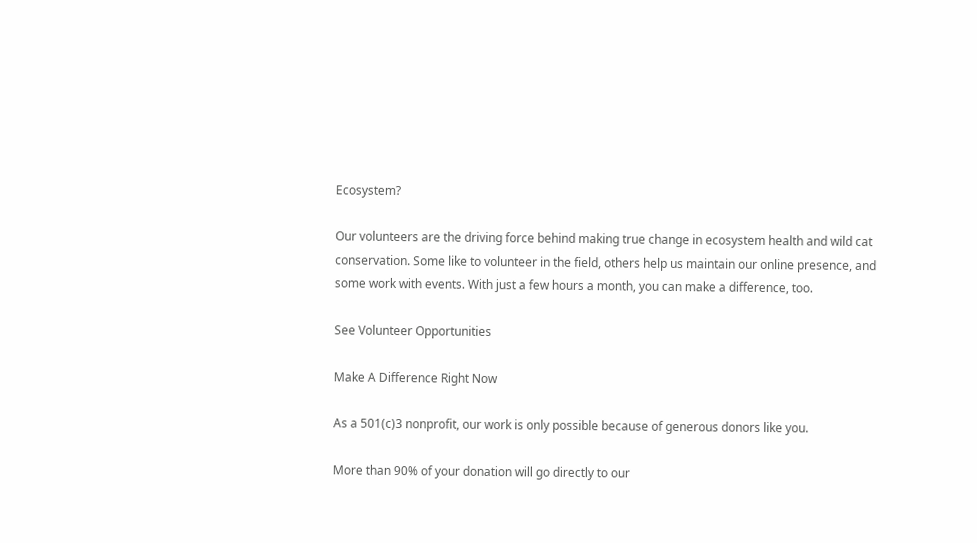Ecosystem?

Our volunteers are the driving force behind making true change in ecosystem health and wild cat conservation. Some like to volunteer in the field, others help us maintain our online presence, and some work with events. With just a few hours a month, you can make a difference, too.

See Volunteer Opportunities

Make A Difference Right Now

As a 501(c)3 nonprofit, our work is only possible because of generous donors like you.

More than 90% of your donation will go directly to our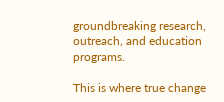groundbreaking research, outreach, and education programs.

This is where true change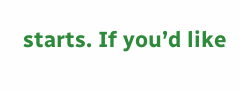starts. If you’d like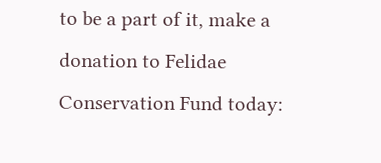to be a part of it, make a donation to Felidae Conservation Fund today: